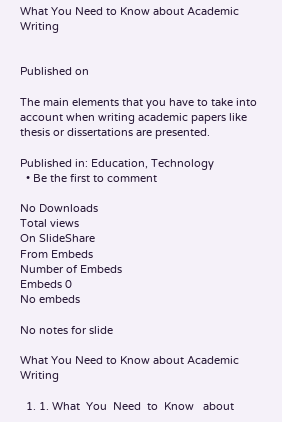What You Need to Know about Academic Writing


Published on

The main elements that you have to take into account when writing academic papers like thesis or dissertations are presented.

Published in: Education, Technology
  • Be the first to comment

No Downloads
Total views
On SlideShare
From Embeds
Number of Embeds
Embeds 0
No embeds

No notes for slide

What You Need to Know about Academic Writing

  1. 1. What  You  Need  to  Know   about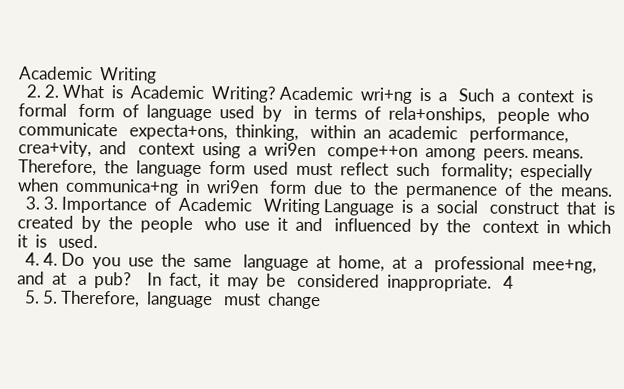Academic  Writing
  2. 2. What  is  Academic  Writing? Academic  wri+ng  is  a   Such  a  context  is  formal   form  of  language  used  by   in  terms  of  rela+onships,   people  who  communicate   expecta+ons,  thinking,   within  an  academic   performance,  crea+vity,  and   context  using  a  wri9en   compe++on  among  peers. means. Therefore,  the  language  form  used  must  reflect  such   formality;  especially  when  communica+ng  in  wri9en   form  due  to  the  permanence  of  the  means.
  3. 3. Importance  of  Academic   Writing Language  is  a  social   construct  that  is   created  by  the  people   who  use  it  and   influenced  by  the   context  in  which  it  is   used.
  4. 4. Do  you  use  the  same   language  at  home,  at  a   professional  mee+ng,  and  at   a  pub?    In  fact,  it  may  be   considered  inappropriate.   4
  5. 5. Therefore,  language   must  change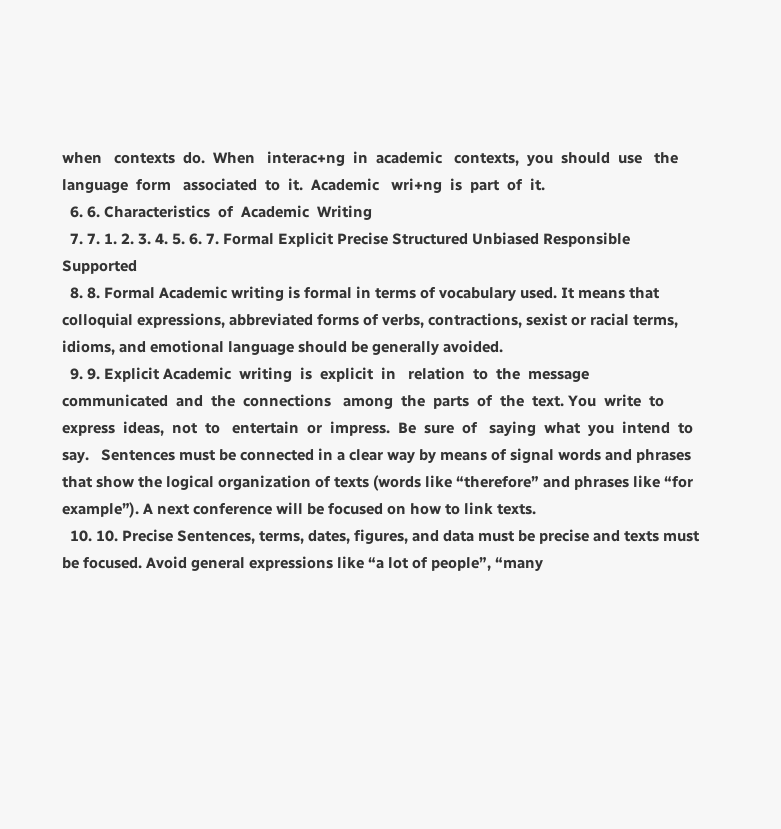when   contexts  do.  When   interac+ng  in  academic   contexts,  you  should  use   the  language  form   associated  to  it.  Academic   wri+ng  is  part  of  it.
  6. 6. Characteristics  of  Academic  Writing
  7. 7. 1. 2. 3. 4. 5. 6. 7. Formal Explicit Precise Structured Unbiased Responsible Supported
  8. 8. Formal Academic writing is formal in terms of vocabulary used. It means that colloquial expressions, abbreviated forms of verbs, contractions, sexist or racial terms, idioms, and emotional language should be generally avoided.
  9. 9. Explicit Academic  writing  is  explicit  in   relation  to  the  message   communicated  and  the  connections   among  the  parts  of  the  text. You  write  to  express  ideas,  not  to   entertain  or  impress.  Be  sure  of   saying  what  you  intend  to  say.   Sentences must be connected in a clear way by means of signal words and phrases that show the logical organization of texts (words like “therefore” and phrases like “for example”). A next conference will be focused on how to link texts.
  10. 10. Precise Sentences, terms, dates, figures, and data must be precise and texts must be focused. Avoid general expressions like “a lot of people”, “many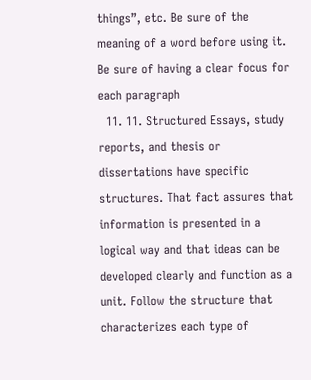things”, etc. Be sure of the meaning of a word before using it. Be sure of having a clear focus for each paragraph
  11. 11. Structured Essays, study reports, and thesis or dissertations have specific structures. That fact assures that information is presented in a logical way and that ideas can be developed clearly and function as a unit. Follow the structure that characterizes each type of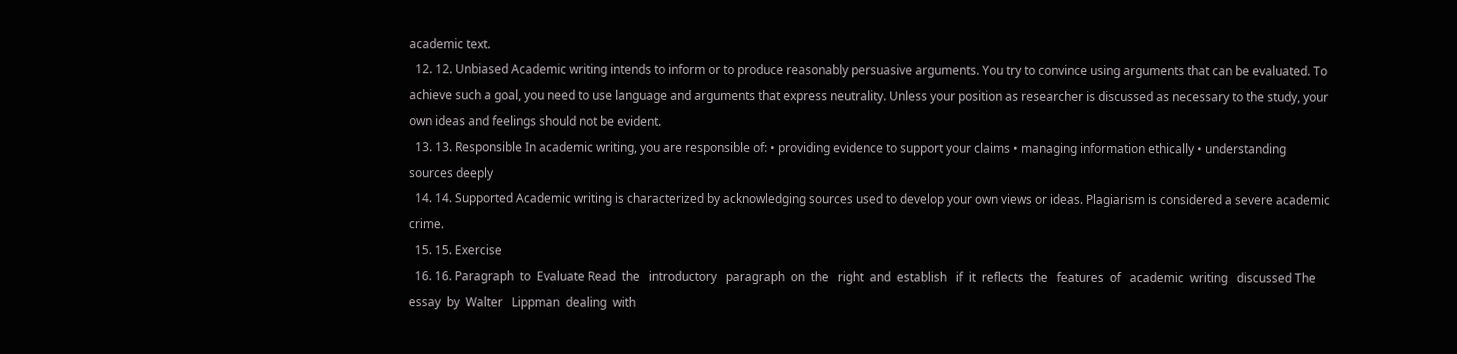academic text.
  12. 12. Unbiased Academic writing intends to inform or to produce reasonably persuasive arguments. You try to convince using arguments that can be evaluated. To achieve such a goal, you need to use language and arguments that express neutrality. Unless your position as researcher is discussed as necessary to the study, your own ideas and feelings should not be evident.
  13. 13. Responsible In academic writing, you are responsible of: • providing evidence to support your claims • managing information ethically • understanding sources deeply
  14. 14. Supported Academic writing is characterized by acknowledging sources used to develop your own views or ideas. Plagiarism is considered a severe academic crime.
  15. 15. Exercise
  16. 16. Paragraph  to  Evaluate Read  the   introductory   paragraph  on  the   right  and  establish   if  it  reflects  the   features  of   academic  writing   discussed The  essay  by  Walter   Lippman  dealing  with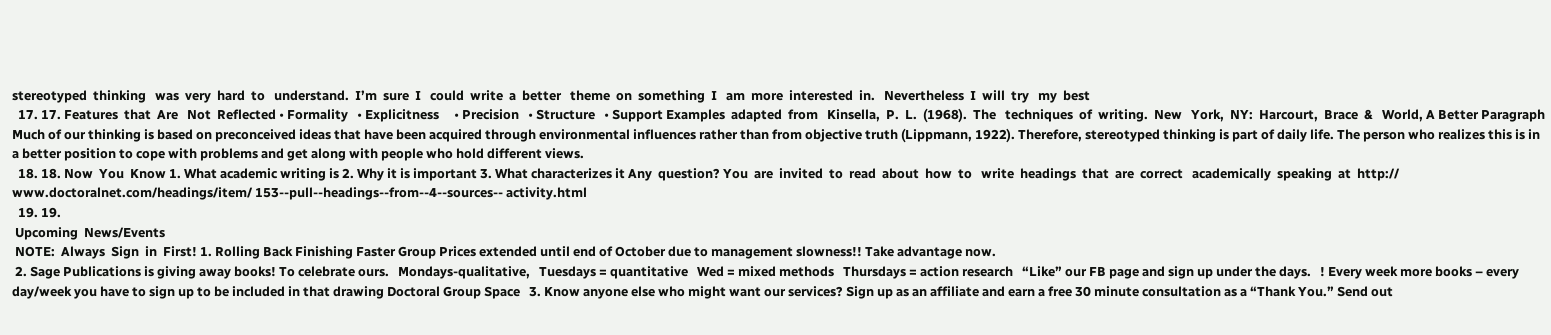stereotyped  thinking   was  very  hard  to   understand.  I’m  sure  I   could  write  a  better   theme  on  something  I   am  more  interested  in.   Nevertheless  I  will  try   my  best
  17. 17. Features  that  Are   Not  Reflected • Formality   • Explicitness     • Precision   • Structure   • Support Examples  adapted  from   Kinsella,  P.  L.  (1968).  The   techniques  of  writing.  New   York,  NY:  Harcourt,  Brace  &   World, A Better Paragraph Much of our thinking is based on preconceived ideas that have been acquired through environmental influences rather than from objective truth (Lippmann, 1922). Therefore, stereotyped thinking is part of daily life. The person who realizes this is in a better position to cope with problems and get along with people who hold different views.
  18. 18. Now  You  Know 1. What academic writing is 2. Why it is important 3. What characterizes it Any  question? You  are  invited  to  read  about  how  to   write  headings  that  are  correct   academically  speaking  at  http:// www.doctoralnet.com/headings/item/ 153-‐pull-‐headings-‐from-‐4-‐sources-‐ activity.html
  19. 19.
 Upcoming  News/Events
 NOTE:  Always  Sign  in  First! 1. Rolling Back Finishing Faster Group Prices extended until end of October due to management slowness!! Take advantage now.
 2. Sage Publications is giving away books! To celebrate ours.   Mondays-qualitative,   Tuesdays = quantitative   Wed = mixed methods   Thursdays = action research   “Like” our FB page and sign up under the days.   ! Every week more books – every day/week you have to sign up to be included in that drawing Doctoral Group Space   3. Know anyone else who might want our services? Sign up as an affiliate and earn a free 30 minute consultation as a “Thank You.” Send out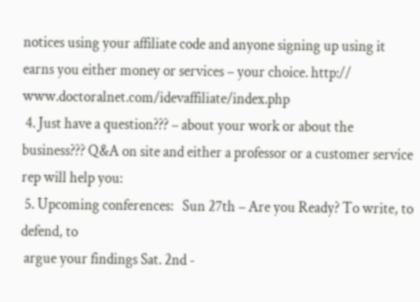notices using your affiliate code and anyone signing up using it earns you either money or services – your choice. http:// www.doctoralnet.com/idevaffiliate/index.php
 4. Just have a question??? – about your work or about the business??? Q&A on site and either a professor or a customer service rep will help you:
 5. Upcoming conferences:   Sun 27th – Are you Ready? To write, to defend, to
 argue your findings Sat. 2nd -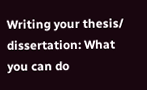Writing your thesis/ dissertation: What you can do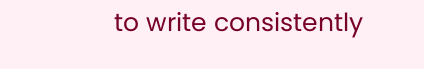to write consistently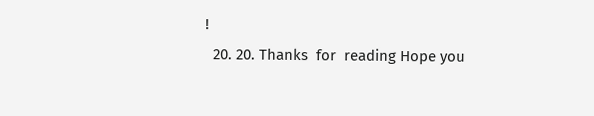!
  20. 20. Thanks  for  reading Hope you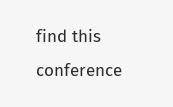find this conference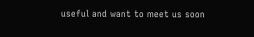useful and want to meet us soon